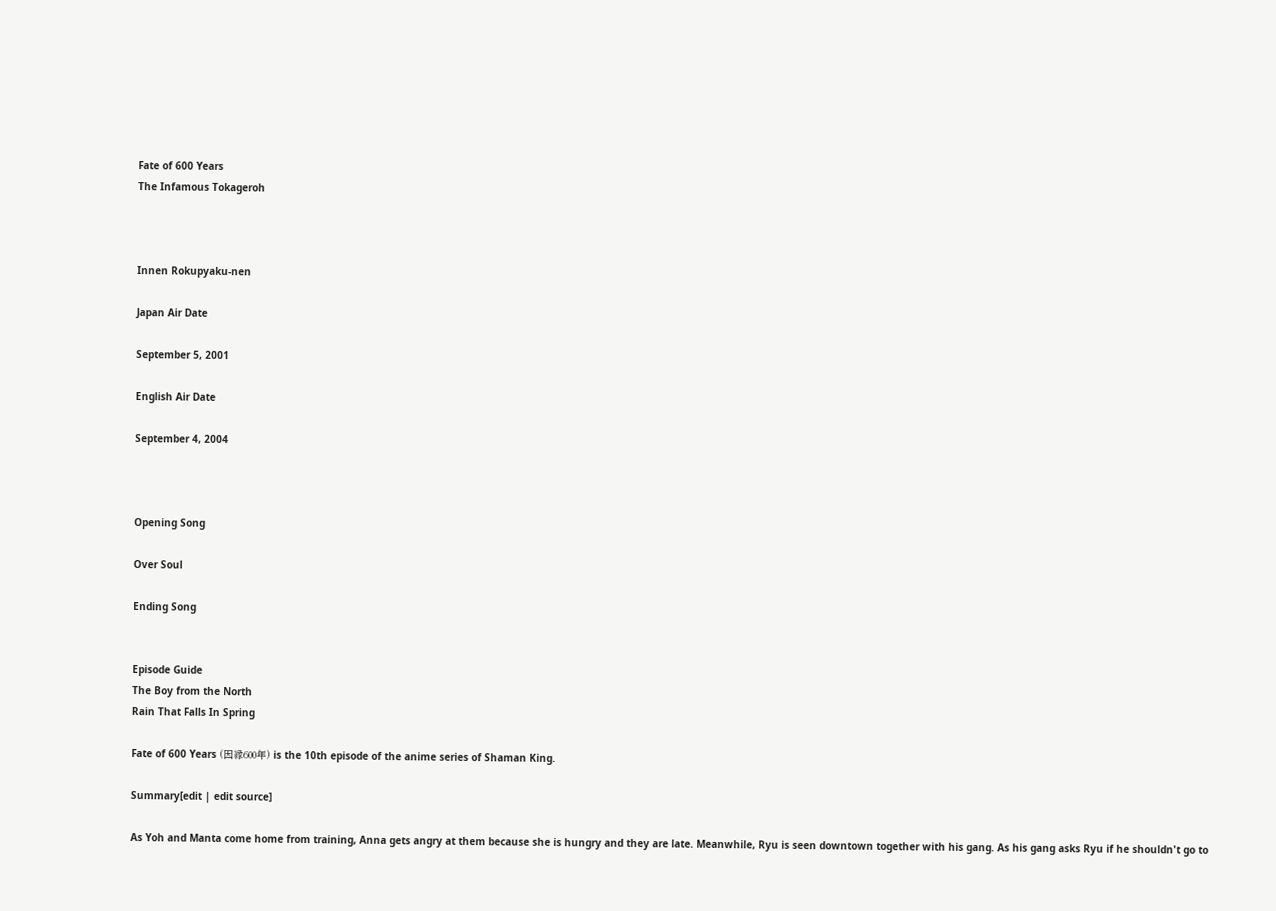Fate of 600 Years
The Infamous Tokageroh



Innen Rokupyaku-nen

Japan Air Date

September 5, 2001

English Air Date

September 4, 2004



Opening Song

Over Soul

Ending Song


Episode Guide
The Boy from the North
Rain That Falls In Spring

Fate of 600 Years (因縁600年) is the 10th episode of the anime series of Shaman King.

Summary[edit | edit source]

As Yoh and Manta come home from training, Anna gets angry at them because she is hungry and they are late. Meanwhile, Ryu is seen downtown together with his gang. As his gang asks Ryu if he shouldn't go to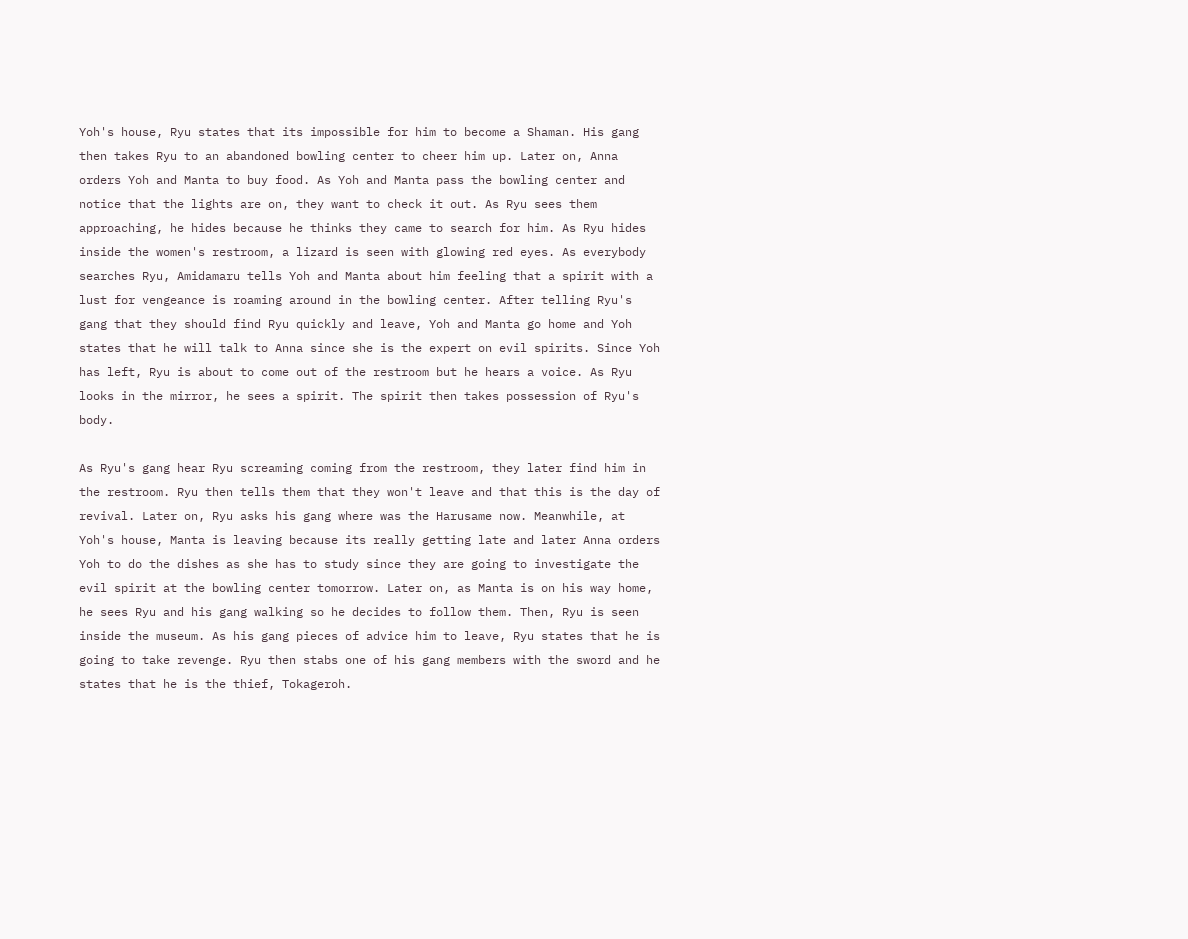Yoh's house, Ryu states that its impossible for him to become a Shaman. His gang then takes Ryu to an abandoned bowling center to cheer him up. Later on, Anna orders Yoh and Manta to buy food. As Yoh and Manta pass the bowling center and notice that the lights are on, they want to check it out. As Ryu sees them approaching, he hides because he thinks they came to search for him. As Ryu hides inside the women's restroom, a lizard is seen with glowing red eyes. As everybody searches Ryu, Amidamaru tells Yoh and Manta about him feeling that a spirit with a lust for vengeance is roaming around in the bowling center. After telling Ryu's gang that they should find Ryu quickly and leave, Yoh and Manta go home and Yoh states that he will talk to Anna since she is the expert on evil spirits. Since Yoh has left, Ryu is about to come out of the restroom but he hears a voice. As Ryu looks in the mirror, he sees a spirit. The spirit then takes possession of Ryu's body.

As Ryu's gang hear Ryu screaming coming from the restroom, they later find him in the restroom. Ryu then tells them that they won't leave and that this is the day of revival. Later on, Ryu asks his gang where was the Harusame now. Meanwhile, at Yoh's house, Manta is leaving because its really getting late and later Anna orders Yoh to do the dishes as she has to study since they are going to investigate the evil spirit at the bowling center tomorrow. Later on, as Manta is on his way home, he sees Ryu and his gang walking so he decides to follow them. Then, Ryu is seen inside the museum. As his gang pieces of advice him to leave, Ryu states that he is going to take revenge. Ryu then stabs one of his gang members with the sword and he states that he is the thief, Tokageroh.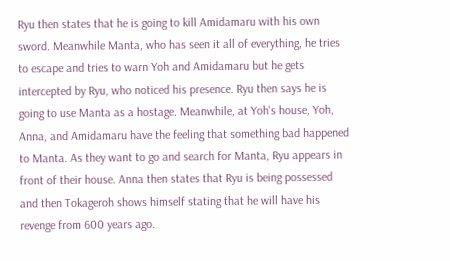Ryu then states that he is going to kill Amidamaru with his own sword. Meanwhile Manta, who has seen it all of everything, he tries to escape and tries to warn Yoh and Amidamaru but he gets intercepted by Ryu, who noticed his presence. Ryu then says he is going to use Manta as a hostage. Meanwhile, at Yoh's house, Yoh, Anna, and Amidamaru have the feeling that something bad happened to Manta. As they want to go and search for Manta, Ryu appears in front of their house. Anna then states that Ryu is being possessed and then Tokageroh shows himself stating that he will have his revenge from 600 years ago.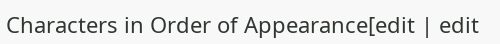Characters in Order of Appearance[edit | edit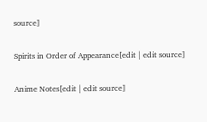source]

Spirits in Order of Appearance[edit | edit source]

Anime Notes[edit | edit source]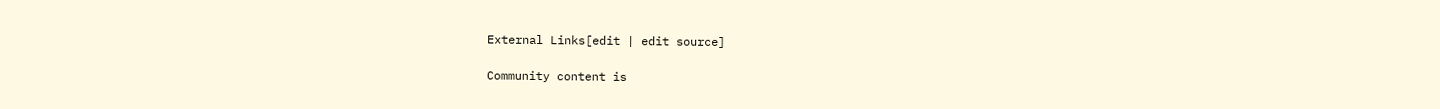External Links[edit | edit source]

Community content is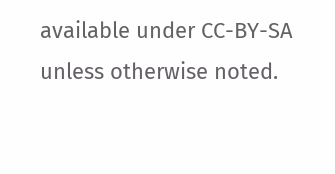available under CC-BY-SA unless otherwise noted.